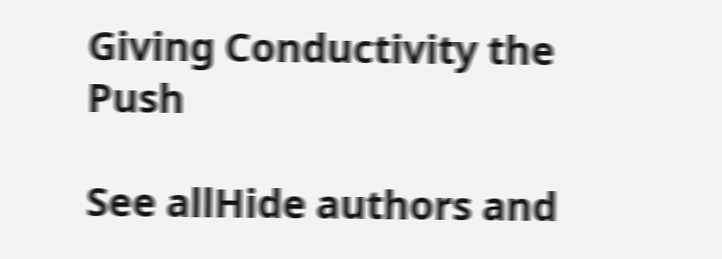Giving Conductivity the Push

See allHide authors and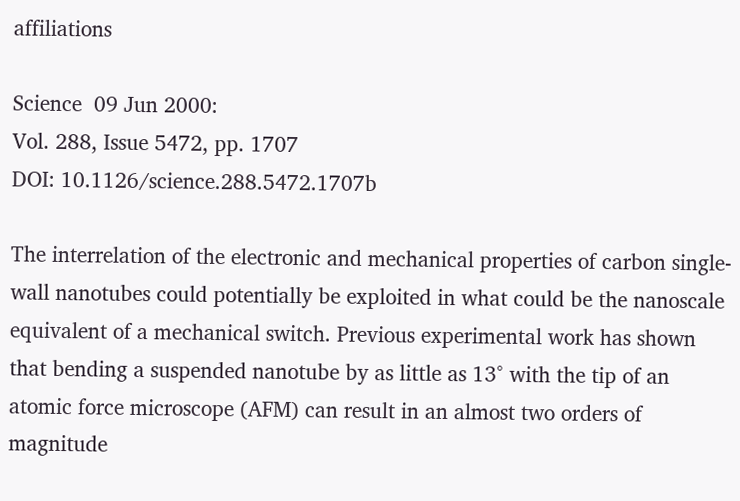affiliations

Science  09 Jun 2000:
Vol. 288, Issue 5472, pp. 1707
DOI: 10.1126/science.288.5472.1707b

The interrelation of the electronic and mechanical properties of carbon single-wall nanotubes could potentially be exploited in what could be the nanoscale equivalent of a mechanical switch. Previous experimental work has shown that bending a suspended nanotube by as little as 13° with the tip of an atomic force microscope (AFM) can result in an almost two orders of magnitude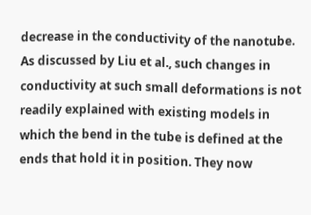decrease in the conductivity of the nanotube. As discussed by Liu et al., such changes in conductivity at such small deformations is not readily explained with existing models in which the bend in the tube is defined at the ends that hold it in position. They now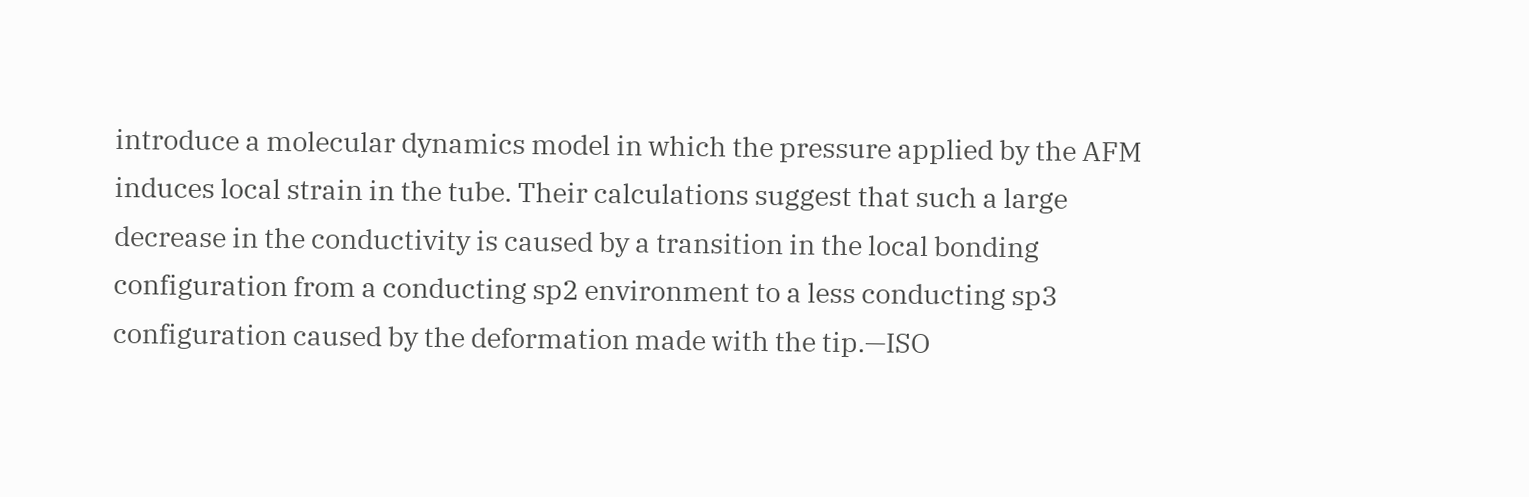introduce a molecular dynamics model in which the pressure applied by the AFM induces local strain in the tube. Their calculations suggest that such a large decrease in the conductivity is caused by a transition in the local bonding configuration from a conducting sp2 environment to a less conducting sp3 configuration caused by the deformation made with the tip.—ISO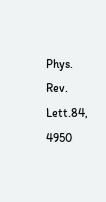Phys. Rev. Lett.84, 4950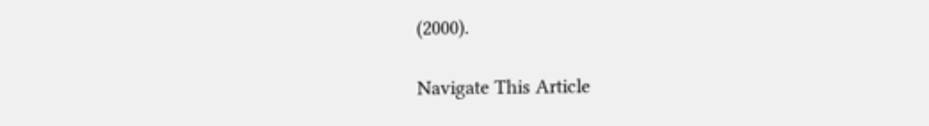(2000).

Navigate This Article